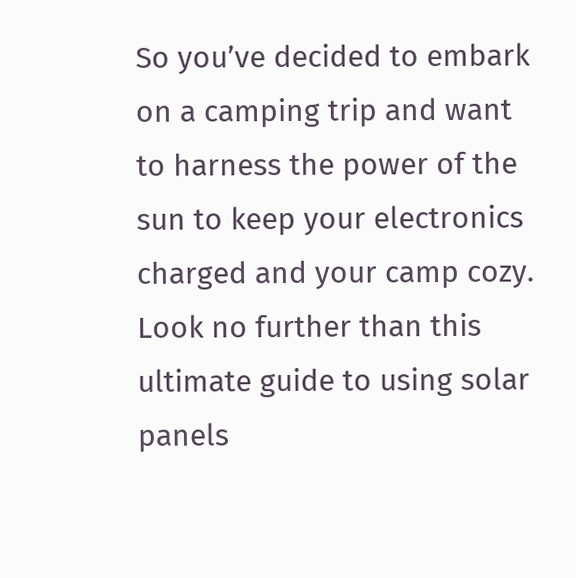So you’ve decided to embark on a camping trip and want to harness the power of the sun to keep your electronics charged and your camp cozy. Look no further than this ultimate guide to using solar panels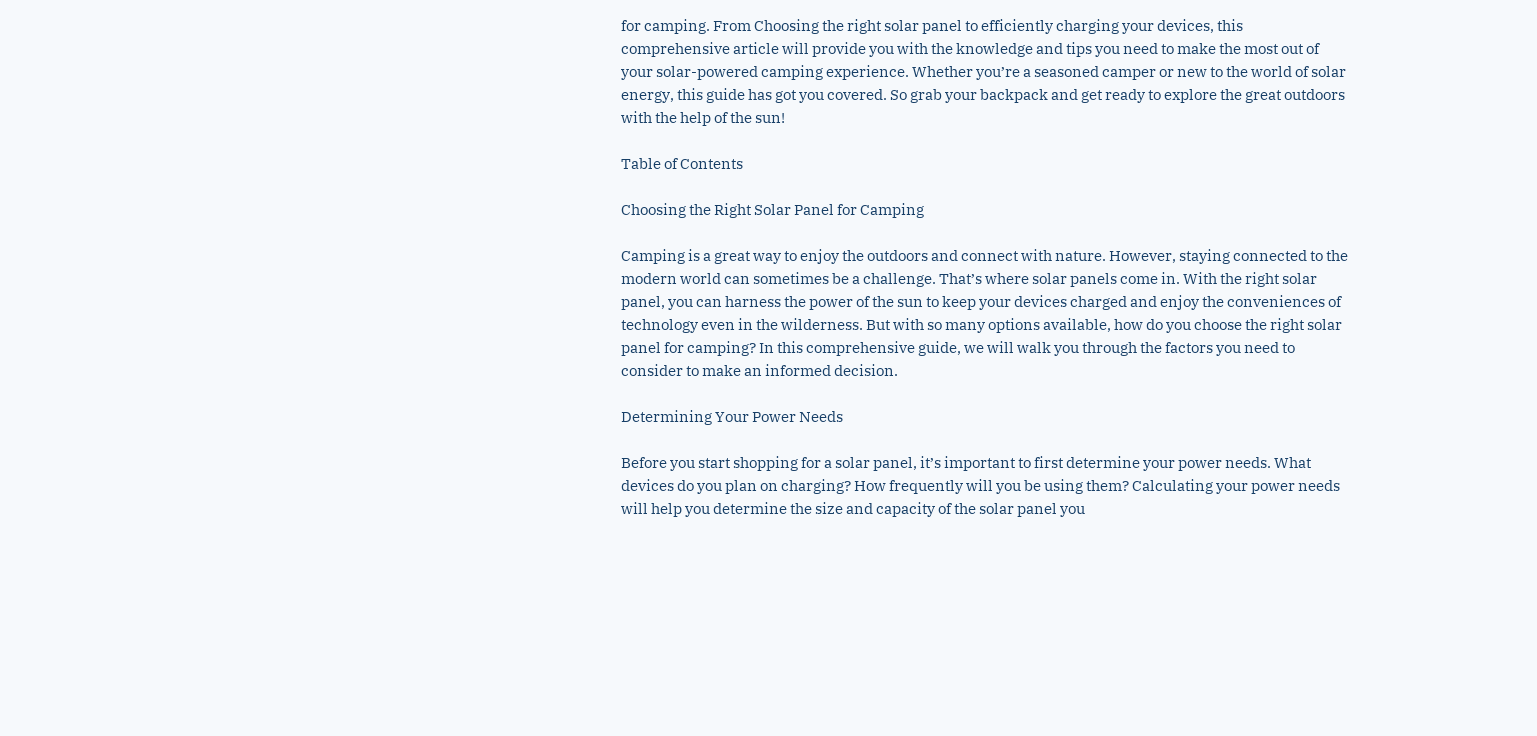for camping. From Choosing the right solar panel to efficiently charging your devices, this comprehensive article will provide you with the knowledge and tips you need to make the most out of your solar-powered camping experience. Whether you’re a seasoned camper or new to the world of solar energy, this guide has got you covered. So grab your backpack and get ready to explore the great outdoors with the help of the sun!

Table of Contents

Choosing the Right Solar Panel for Camping

Camping is a great way to enjoy the outdoors and connect with nature. However, staying connected to the modern world can sometimes be a challenge. That’s where solar panels come in. With the right solar panel, you can harness the power of the sun to keep your devices charged and enjoy the conveniences of technology even in the wilderness. But with so many options available, how do you choose the right solar panel for camping? In this comprehensive guide, we will walk you through the factors you need to consider to make an informed decision.

Determining Your Power Needs

Before you start shopping for a solar panel, it’s important to first determine your power needs. What devices do you plan on charging? How frequently will you be using them? Calculating your power needs will help you determine the size and capacity of the solar panel you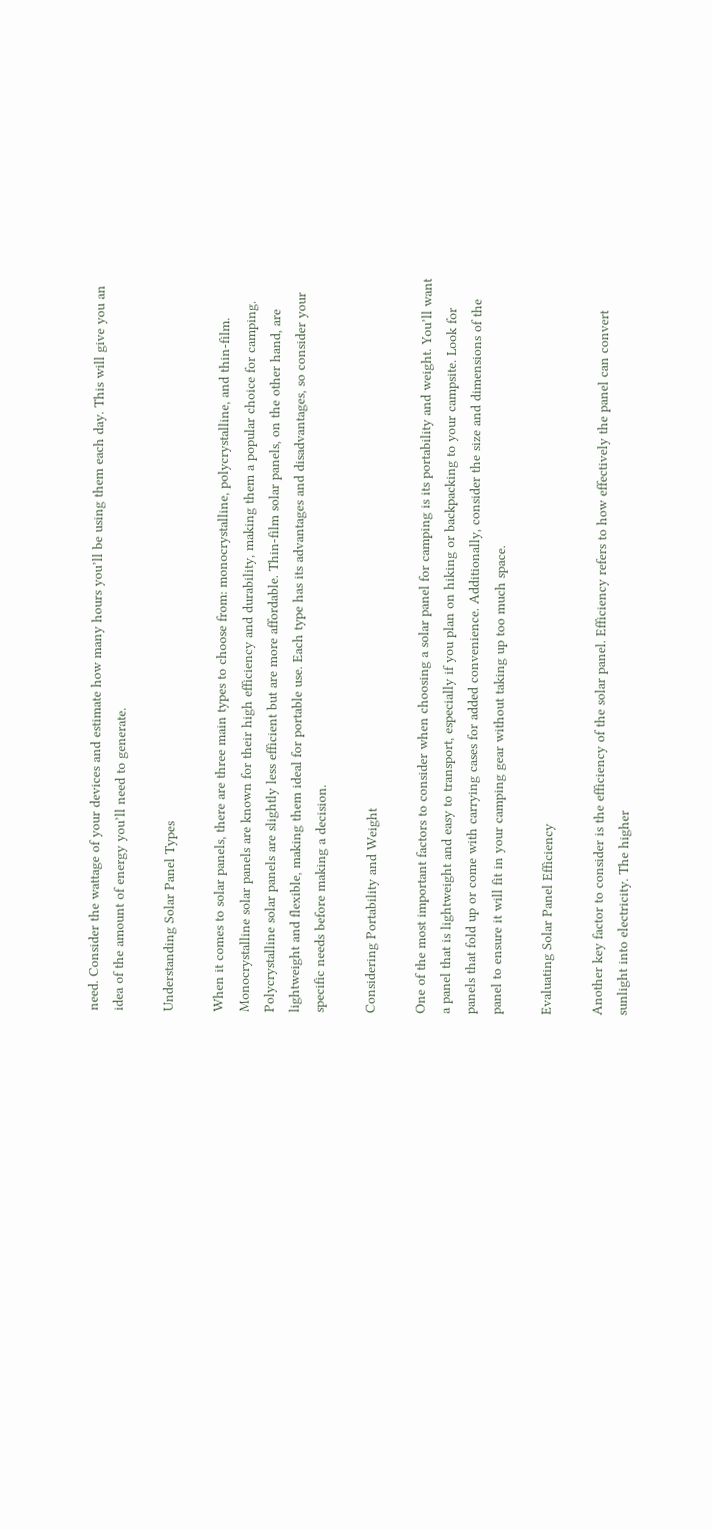need. Consider the wattage of your devices and estimate how many hours you’ll be using them each day. This will give you an idea of the amount of energy you’ll need to generate.

Understanding Solar Panel Types

When it comes to solar panels, there are three main types to choose from: monocrystalline, polycrystalline, and thin-film. Monocrystalline solar panels are known for their high efficiency and durability, making them a popular choice for camping. Polycrystalline solar panels are slightly less efficient but are more affordable. Thin-film solar panels, on the other hand, are lightweight and flexible, making them ideal for portable use. Each type has its advantages and disadvantages, so consider your specific needs before making a decision.

Considering Portability and Weight

One of the most important factors to consider when choosing a solar panel for camping is its portability and weight. You’ll want a panel that is lightweight and easy to transport, especially if you plan on hiking or backpacking to your campsite. Look for panels that fold up or come with carrying cases for added convenience. Additionally, consider the size and dimensions of the panel to ensure it will fit in your camping gear without taking up too much space.

Evaluating Solar Panel Efficiency

Another key factor to consider is the efficiency of the solar panel. Efficiency refers to how effectively the panel can convert sunlight into electricity. The higher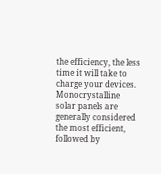the efficiency, the less time it will take to charge your devices. Monocrystalline solar panels are generally considered the most efficient, followed by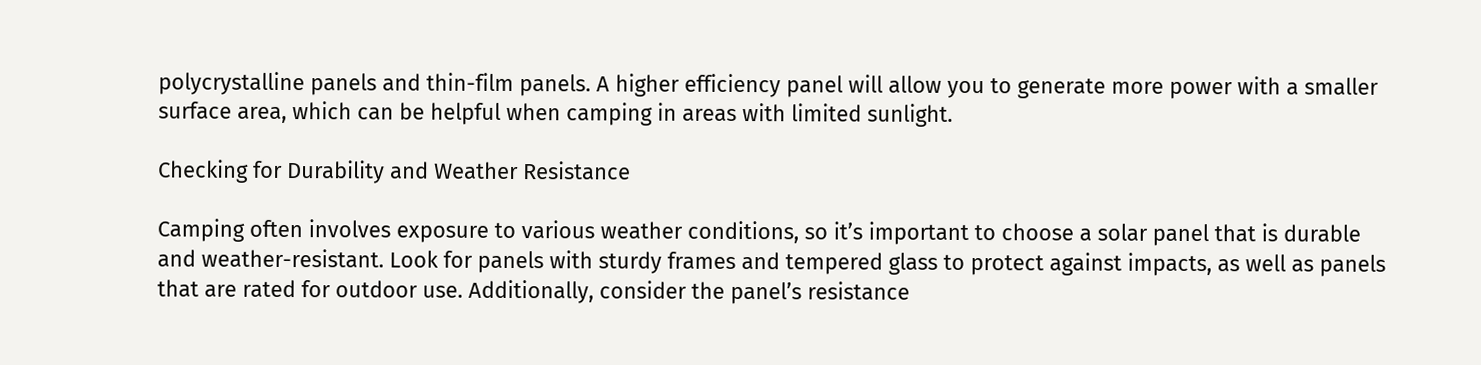polycrystalline panels and thin-film panels. A higher efficiency panel will allow you to generate more power with a smaller surface area, which can be helpful when camping in areas with limited sunlight.

Checking for Durability and Weather Resistance

Camping often involves exposure to various weather conditions, so it’s important to choose a solar panel that is durable and weather-resistant. Look for panels with sturdy frames and tempered glass to protect against impacts, as well as panels that are rated for outdoor use. Additionally, consider the panel’s resistance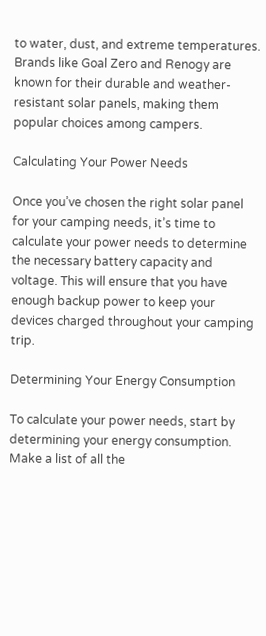to water, dust, and extreme temperatures. Brands like Goal Zero and Renogy are known for their durable and weather-resistant solar panels, making them popular choices among campers.

Calculating Your Power Needs

Once you’ve chosen the right solar panel for your camping needs, it’s time to calculate your power needs to determine the necessary battery capacity and voltage. This will ensure that you have enough backup power to keep your devices charged throughout your camping trip.

Determining Your Energy Consumption

To calculate your power needs, start by determining your energy consumption. Make a list of all the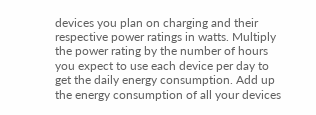devices you plan on charging and their respective power ratings in watts. Multiply the power rating by the number of hours you expect to use each device per day to get the daily energy consumption. Add up the energy consumption of all your devices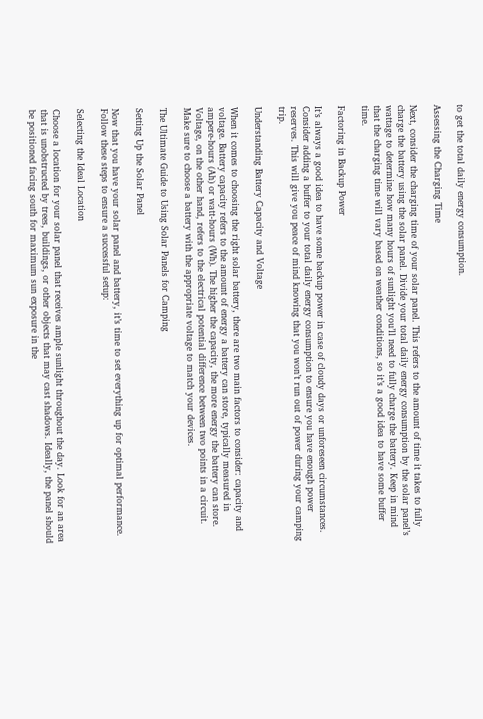to get the total daily energy consumption.

Assessing the Charging Time

Next, consider the charging time of your solar panel. This refers to the amount of time it takes to fully charge the battery using the solar panel. Divide your total daily energy consumption by the solar panel’s wattage to determine how many hours of sunlight you’ll need to fully charge the battery. Keep in mind that the charging time will vary based on weather conditions, so it’s a good idea to have some buffer time.

Factoring in Backup Power

It’s always a good idea to have some backup power in case of cloudy days or unforeseen circumstances. Consider adding a buffer to your total daily energy consumption to ensure you have enough power reserves. This will give you peace of mind knowing that you won’t run out of power during your camping trip.

Understanding Battery Capacity and Voltage

When it comes to choosing the right solar battery, there are two main factors to consider: capacity and voltage. Battery capacity refers to the amount of energy a battery can store, typically measured in ampere-hours (Ah) or watt-hours (Wh). The higher the capacity, the more energy the battery can store. Voltage, on the other hand, refers to the electrical potential difference between two points in a circuit. Make sure to choose a battery with the appropriate voltage to match your devices.

The Ultimate Guide to Using Solar Panels for Camping

Setting Up the Solar Panel

Now that you have your solar panel and battery, it’s time to set everything up for optimal performance. Follow these steps to ensure a successful setup:

Selecting the Ideal Location

Choose a location for your solar panel that receives ample sunlight throughout the day. Look for an area that is unobstructed by trees, buildings, or other objects that may cast shadows. Ideally, the panel should be positioned facing south for maximum sun exposure in the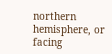northern hemisphere, or facing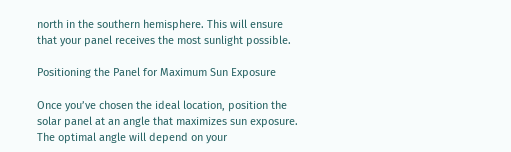north in the southern hemisphere. This will ensure that your panel receives the most sunlight possible.

Positioning the Panel for Maximum Sun Exposure

Once you’ve chosen the ideal location, position the solar panel at an angle that maximizes sun exposure. The optimal angle will depend on your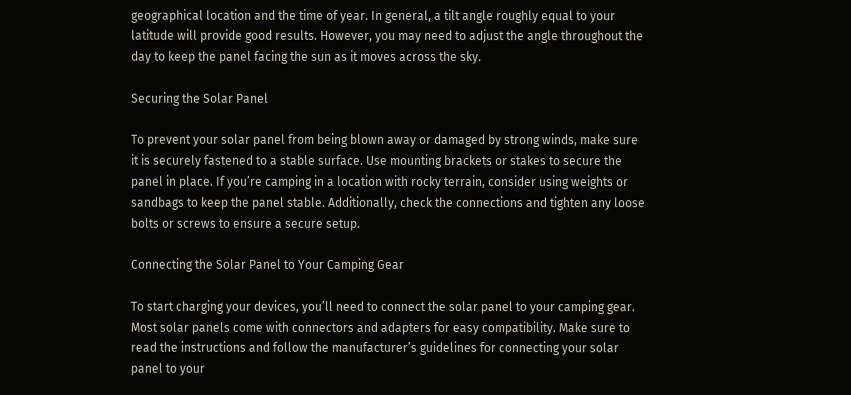geographical location and the time of year. In general, a tilt angle roughly equal to your latitude will provide good results. However, you may need to adjust the angle throughout the day to keep the panel facing the sun as it moves across the sky.

Securing the Solar Panel

To prevent your solar panel from being blown away or damaged by strong winds, make sure it is securely fastened to a stable surface. Use mounting brackets or stakes to secure the panel in place. If you’re camping in a location with rocky terrain, consider using weights or sandbags to keep the panel stable. Additionally, check the connections and tighten any loose bolts or screws to ensure a secure setup.

Connecting the Solar Panel to Your Camping Gear

To start charging your devices, you’ll need to connect the solar panel to your camping gear. Most solar panels come with connectors and adapters for easy compatibility. Make sure to read the instructions and follow the manufacturer’s guidelines for connecting your solar panel to your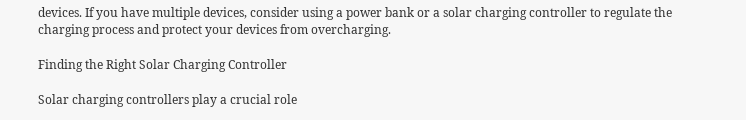devices. If you have multiple devices, consider using a power bank or a solar charging controller to regulate the charging process and protect your devices from overcharging.

Finding the Right Solar Charging Controller

Solar charging controllers play a crucial role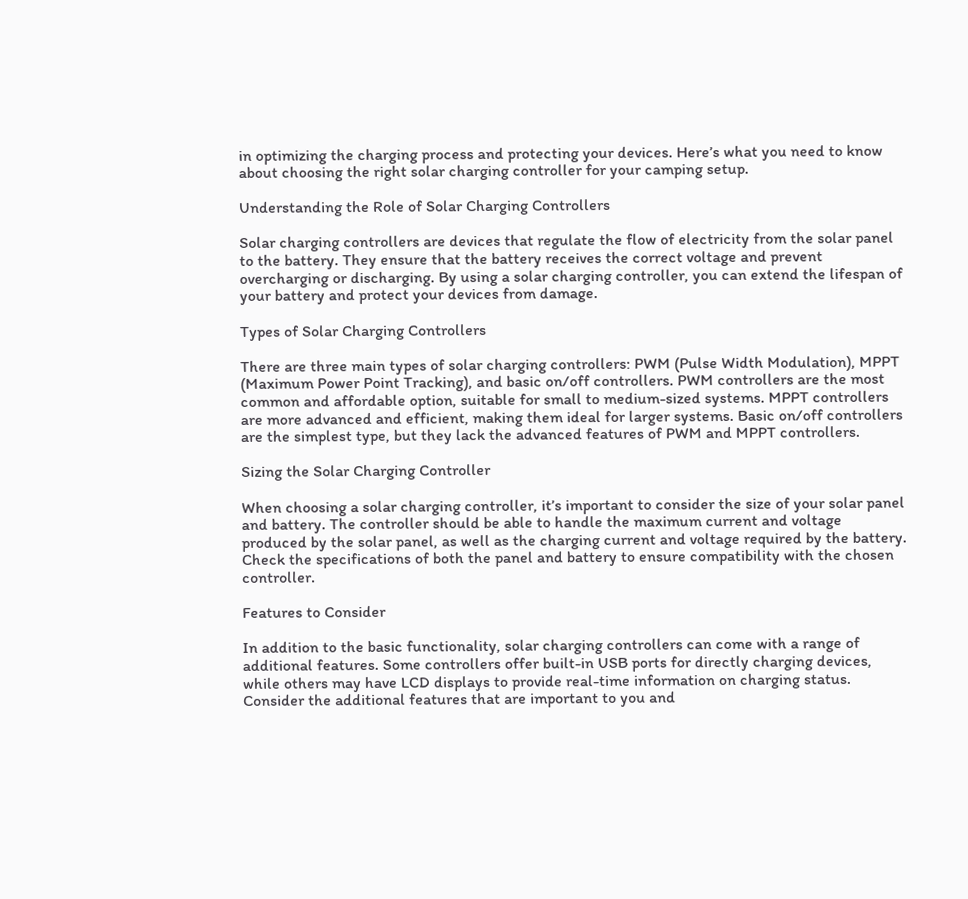in optimizing the charging process and protecting your devices. Here’s what you need to know about choosing the right solar charging controller for your camping setup.

Understanding the Role of Solar Charging Controllers

Solar charging controllers are devices that regulate the flow of electricity from the solar panel to the battery. They ensure that the battery receives the correct voltage and prevent overcharging or discharging. By using a solar charging controller, you can extend the lifespan of your battery and protect your devices from damage.

Types of Solar Charging Controllers

There are three main types of solar charging controllers: PWM (Pulse Width Modulation), MPPT (Maximum Power Point Tracking), and basic on/off controllers. PWM controllers are the most common and affordable option, suitable for small to medium-sized systems. MPPT controllers are more advanced and efficient, making them ideal for larger systems. Basic on/off controllers are the simplest type, but they lack the advanced features of PWM and MPPT controllers.

Sizing the Solar Charging Controller

When choosing a solar charging controller, it’s important to consider the size of your solar panel and battery. The controller should be able to handle the maximum current and voltage produced by the solar panel, as well as the charging current and voltage required by the battery. Check the specifications of both the panel and battery to ensure compatibility with the chosen controller.

Features to Consider

In addition to the basic functionality, solar charging controllers can come with a range of additional features. Some controllers offer built-in USB ports for directly charging devices, while others may have LCD displays to provide real-time information on charging status. Consider the additional features that are important to you and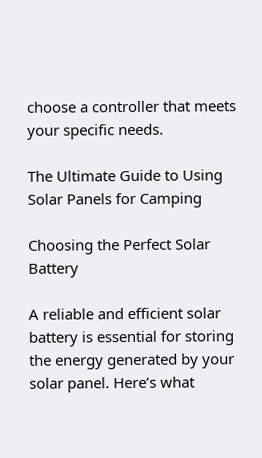choose a controller that meets your specific needs.

The Ultimate Guide to Using Solar Panels for Camping

Choosing the Perfect Solar Battery

A reliable and efficient solar battery is essential for storing the energy generated by your solar panel. Here’s what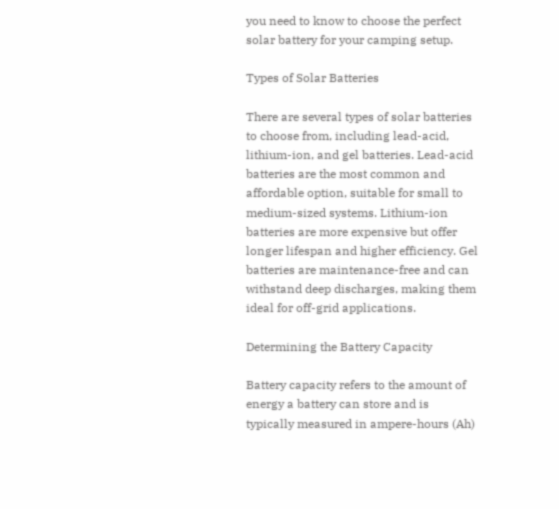you need to know to choose the perfect solar battery for your camping setup.

Types of Solar Batteries

There are several types of solar batteries to choose from, including lead-acid, lithium-ion, and gel batteries. Lead-acid batteries are the most common and affordable option, suitable for small to medium-sized systems. Lithium-ion batteries are more expensive but offer longer lifespan and higher efficiency. Gel batteries are maintenance-free and can withstand deep discharges, making them ideal for off-grid applications.

Determining the Battery Capacity

Battery capacity refers to the amount of energy a battery can store and is typically measured in ampere-hours (Ah)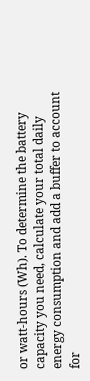or watt-hours (Wh). To determine the battery capacity you need, calculate your total daily energy consumption and add a buffer to account for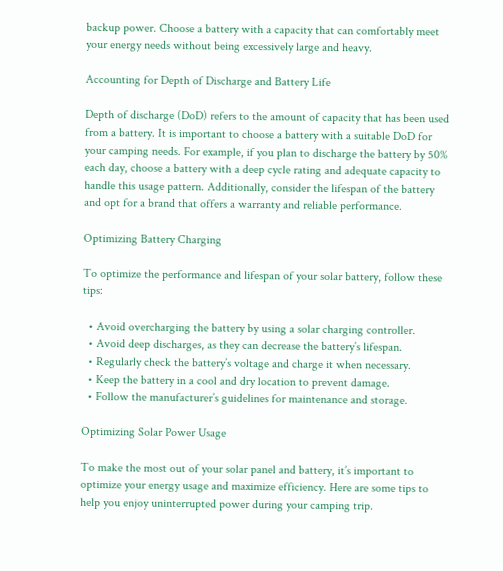backup power. Choose a battery with a capacity that can comfortably meet your energy needs without being excessively large and heavy.

Accounting for Depth of Discharge and Battery Life

Depth of discharge (DoD) refers to the amount of capacity that has been used from a battery. It is important to choose a battery with a suitable DoD for your camping needs. For example, if you plan to discharge the battery by 50% each day, choose a battery with a deep cycle rating and adequate capacity to handle this usage pattern. Additionally, consider the lifespan of the battery and opt for a brand that offers a warranty and reliable performance.

Optimizing Battery Charging

To optimize the performance and lifespan of your solar battery, follow these tips:

  • Avoid overcharging the battery by using a solar charging controller.
  • Avoid deep discharges, as they can decrease the battery’s lifespan.
  • Regularly check the battery’s voltage and charge it when necessary.
  • Keep the battery in a cool and dry location to prevent damage.
  • Follow the manufacturer’s guidelines for maintenance and storage.

Optimizing Solar Power Usage

To make the most out of your solar panel and battery, it’s important to optimize your energy usage and maximize efficiency. Here are some tips to help you enjoy uninterrupted power during your camping trip.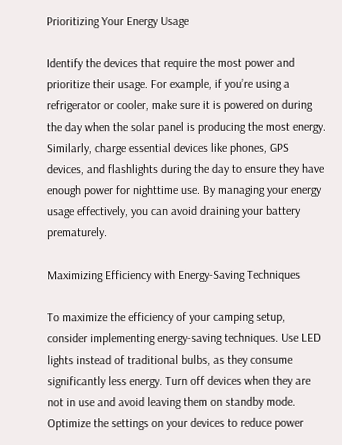Prioritizing Your Energy Usage

Identify the devices that require the most power and prioritize their usage. For example, if you’re using a refrigerator or cooler, make sure it is powered on during the day when the solar panel is producing the most energy. Similarly, charge essential devices like phones, GPS devices, and flashlights during the day to ensure they have enough power for nighttime use. By managing your energy usage effectively, you can avoid draining your battery prematurely.

Maximizing Efficiency with Energy-Saving Techniques

To maximize the efficiency of your camping setup, consider implementing energy-saving techniques. Use LED lights instead of traditional bulbs, as they consume significantly less energy. Turn off devices when they are not in use and avoid leaving them on standby mode. Optimize the settings on your devices to reduce power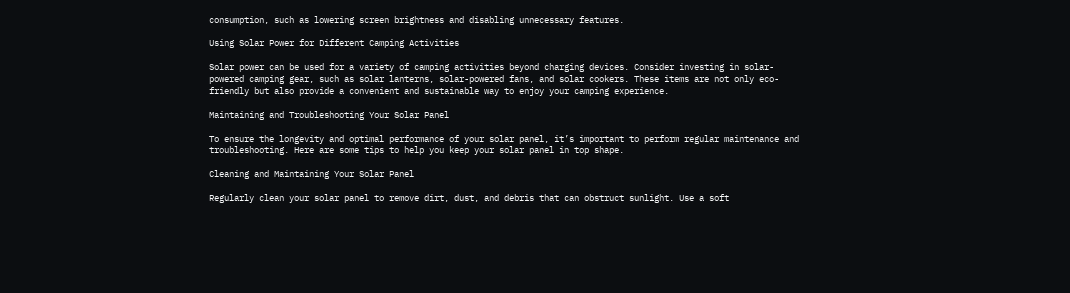consumption, such as lowering screen brightness and disabling unnecessary features.

Using Solar Power for Different Camping Activities

Solar power can be used for a variety of camping activities beyond charging devices. Consider investing in solar-powered camping gear, such as solar lanterns, solar-powered fans, and solar cookers. These items are not only eco-friendly but also provide a convenient and sustainable way to enjoy your camping experience.

Maintaining and Troubleshooting Your Solar Panel

To ensure the longevity and optimal performance of your solar panel, it’s important to perform regular maintenance and troubleshooting. Here are some tips to help you keep your solar panel in top shape.

Cleaning and Maintaining Your Solar Panel

Regularly clean your solar panel to remove dirt, dust, and debris that can obstruct sunlight. Use a soft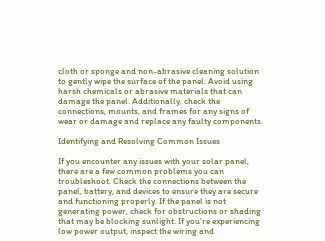cloth or sponge and non-abrasive cleaning solution to gently wipe the surface of the panel. Avoid using harsh chemicals or abrasive materials that can damage the panel. Additionally, check the connections, mounts, and frames for any signs of wear or damage and replace any faulty components.

Identifying and Resolving Common Issues

If you encounter any issues with your solar panel, there are a few common problems you can troubleshoot. Check the connections between the panel, battery, and devices to ensure they are secure and functioning properly. If the panel is not generating power, check for obstructions or shading that may be blocking sunlight. If you’re experiencing low power output, inspect the wiring and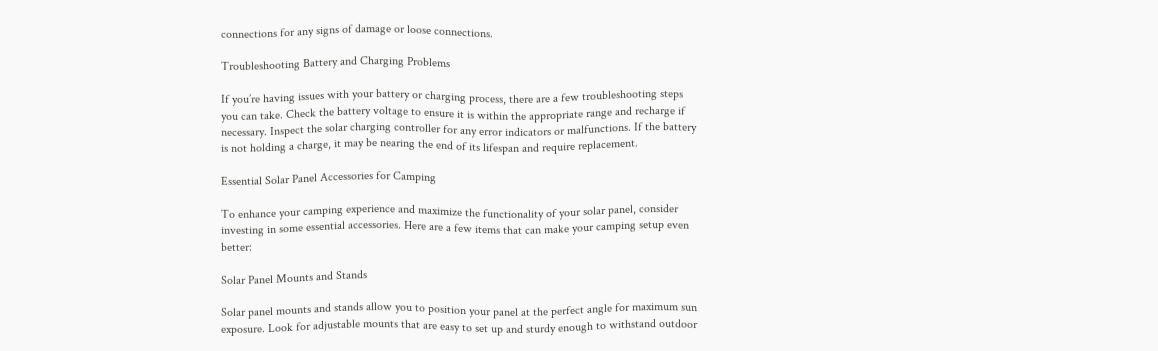connections for any signs of damage or loose connections.

Troubleshooting Battery and Charging Problems

If you’re having issues with your battery or charging process, there are a few troubleshooting steps you can take. Check the battery voltage to ensure it is within the appropriate range and recharge if necessary. Inspect the solar charging controller for any error indicators or malfunctions. If the battery is not holding a charge, it may be nearing the end of its lifespan and require replacement.

Essential Solar Panel Accessories for Camping

To enhance your camping experience and maximize the functionality of your solar panel, consider investing in some essential accessories. Here are a few items that can make your camping setup even better:

Solar Panel Mounts and Stands

Solar panel mounts and stands allow you to position your panel at the perfect angle for maximum sun exposure. Look for adjustable mounts that are easy to set up and sturdy enough to withstand outdoor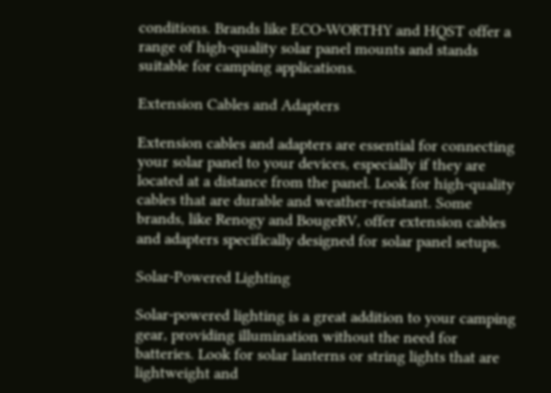conditions. Brands like ECO-WORTHY and HQST offer a range of high-quality solar panel mounts and stands suitable for camping applications.

Extension Cables and Adapters

Extension cables and adapters are essential for connecting your solar panel to your devices, especially if they are located at a distance from the panel. Look for high-quality cables that are durable and weather-resistant. Some brands, like Renogy and BougeRV, offer extension cables and adapters specifically designed for solar panel setups.

Solar-Powered Lighting

Solar-powered lighting is a great addition to your camping gear, providing illumination without the need for batteries. Look for solar lanterns or string lights that are lightweight and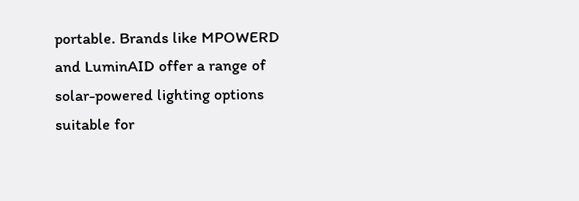portable. Brands like MPOWERD and LuminAID offer a range of solar-powered lighting options suitable for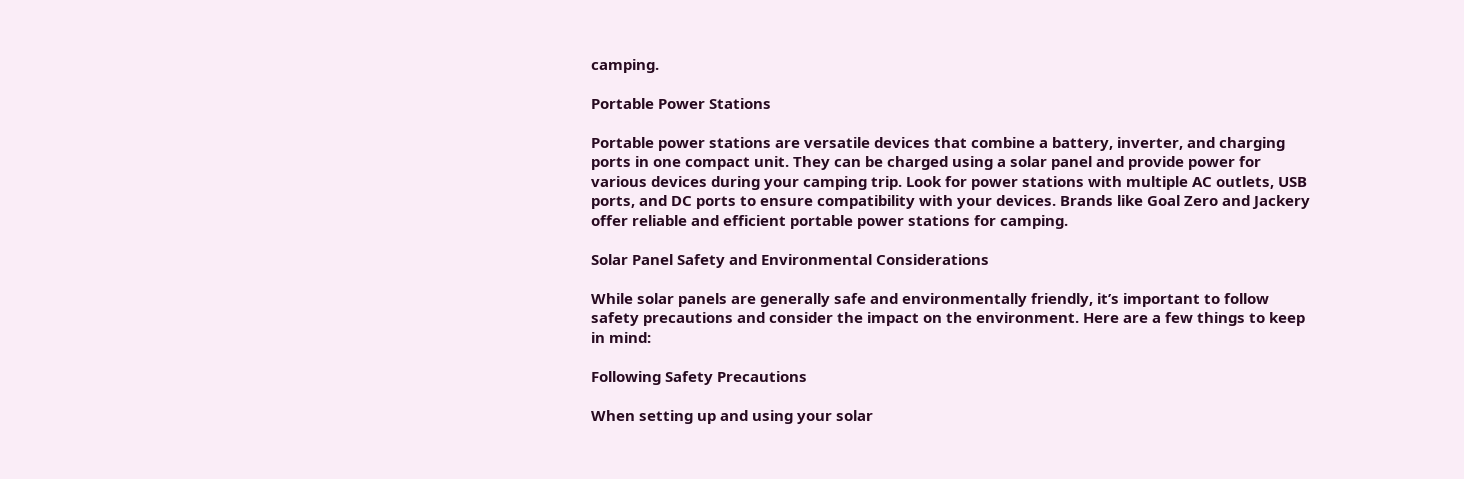camping.

Portable Power Stations

Portable power stations are versatile devices that combine a battery, inverter, and charging ports in one compact unit. They can be charged using a solar panel and provide power for various devices during your camping trip. Look for power stations with multiple AC outlets, USB ports, and DC ports to ensure compatibility with your devices. Brands like Goal Zero and Jackery offer reliable and efficient portable power stations for camping.

Solar Panel Safety and Environmental Considerations

While solar panels are generally safe and environmentally friendly, it’s important to follow safety precautions and consider the impact on the environment. Here are a few things to keep in mind:

Following Safety Precautions

When setting up and using your solar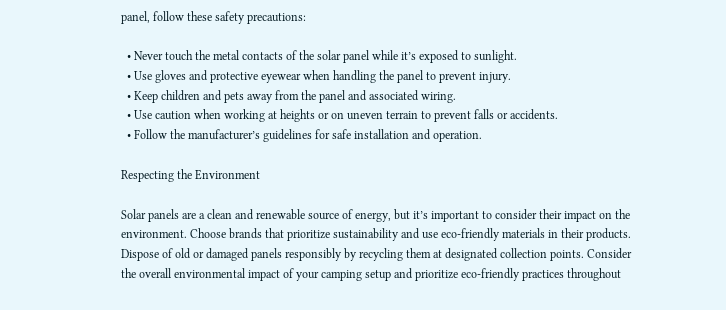panel, follow these safety precautions:

  • Never touch the metal contacts of the solar panel while it’s exposed to sunlight.
  • Use gloves and protective eyewear when handling the panel to prevent injury.
  • Keep children and pets away from the panel and associated wiring.
  • Use caution when working at heights or on uneven terrain to prevent falls or accidents.
  • Follow the manufacturer’s guidelines for safe installation and operation.

Respecting the Environment

Solar panels are a clean and renewable source of energy, but it’s important to consider their impact on the environment. Choose brands that prioritize sustainability and use eco-friendly materials in their products. Dispose of old or damaged panels responsibly by recycling them at designated collection points. Consider the overall environmental impact of your camping setup and prioritize eco-friendly practices throughout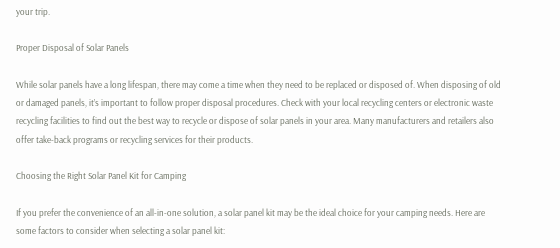your trip.

Proper Disposal of Solar Panels

While solar panels have a long lifespan, there may come a time when they need to be replaced or disposed of. When disposing of old or damaged panels, it’s important to follow proper disposal procedures. Check with your local recycling centers or electronic waste recycling facilities to find out the best way to recycle or dispose of solar panels in your area. Many manufacturers and retailers also offer take-back programs or recycling services for their products.

Choosing the Right Solar Panel Kit for Camping

If you prefer the convenience of an all-in-one solution, a solar panel kit may be the ideal choice for your camping needs. Here are some factors to consider when selecting a solar panel kit: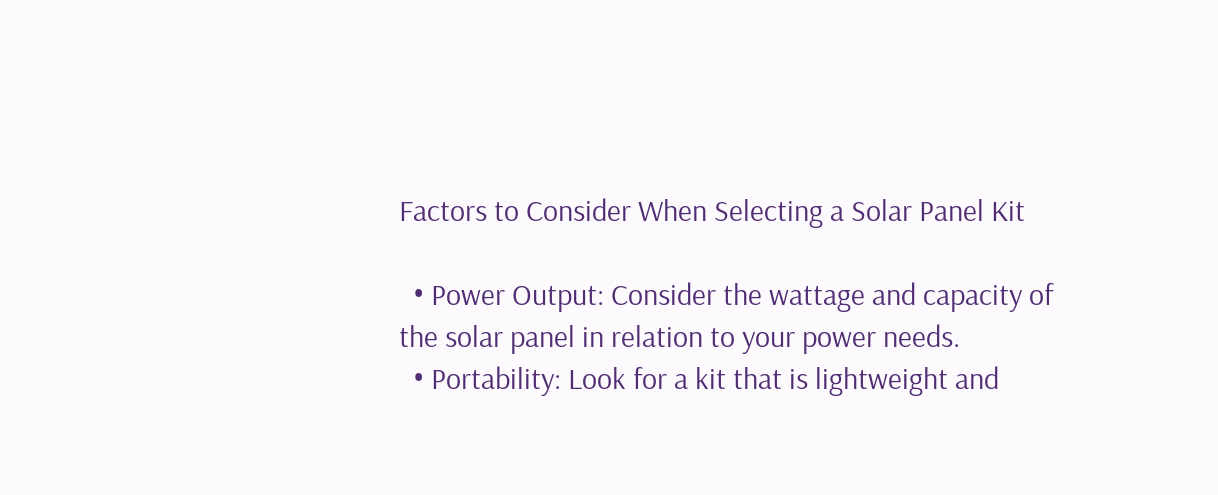Factors to Consider When Selecting a Solar Panel Kit

  • Power Output: Consider the wattage and capacity of the solar panel in relation to your power needs.
  • Portability: Look for a kit that is lightweight and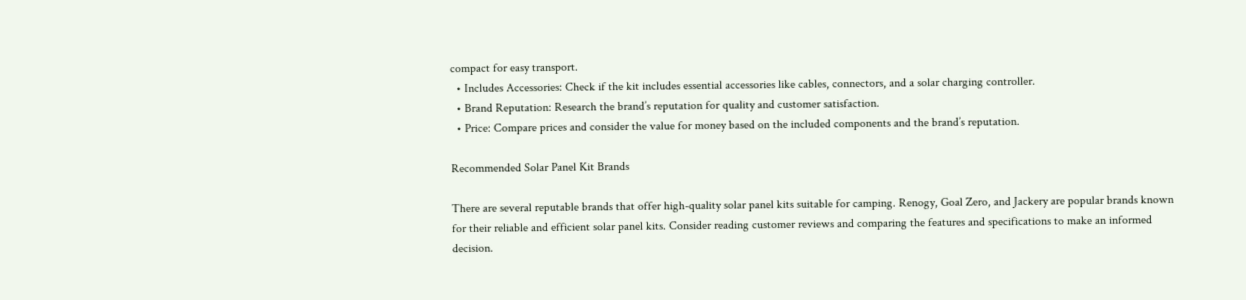compact for easy transport.
  • Includes Accessories: Check if the kit includes essential accessories like cables, connectors, and a solar charging controller.
  • Brand Reputation: Research the brand’s reputation for quality and customer satisfaction.
  • Price: Compare prices and consider the value for money based on the included components and the brand’s reputation.

Recommended Solar Panel Kit Brands

There are several reputable brands that offer high-quality solar panel kits suitable for camping. Renogy, Goal Zero, and Jackery are popular brands known for their reliable and efficient solar panel kits. Consider reading customer reviews and comparing the features and specifications to make an informed decision.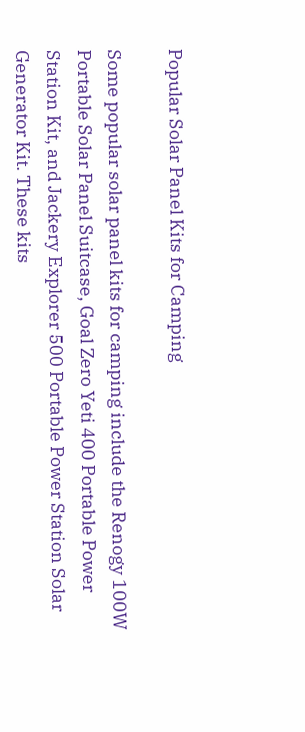Popular Solar Panel Kits for Camping

Some popular solar panel kits for camping include the Renogy 100W Portable Solar Panel Suitcase, Goal Zero Yeti 400 Portable Power Station Kit, and Jackery Explorer 500 Portable Power Station Solar Generator Kit. These kits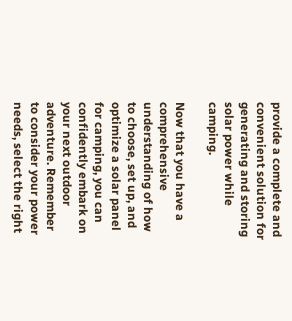provide a complete and convenient solution for generating and storing solar power while camping.

Now that you have a comprehensive understanding of how to choose, set up, and optimize a solar panel for camping, you can confidently embark on your next outdoor adventure. Remember to consider your power needs, select the right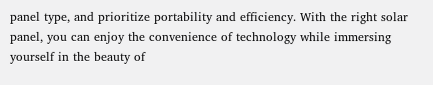panel type, and prioritize portability and efficiency. With the right solar panel, you can enjoy the convenience of technology while immersing yourself in the beauty of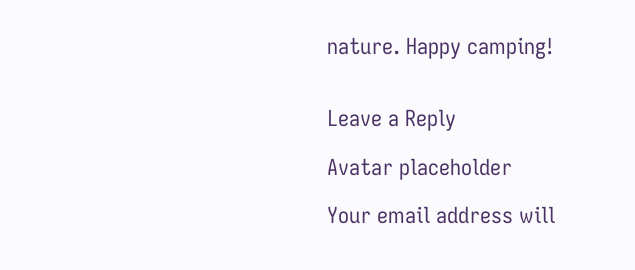nature. Happy camping!


Leave a Reply

Avatar placeholder

Your email address will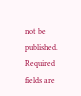not be published. Required fields are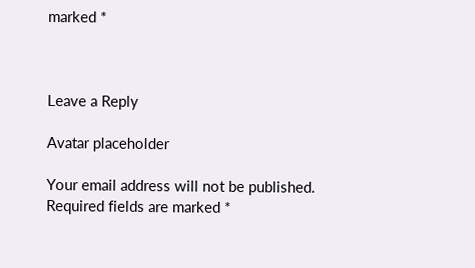marked *



Leave a Reply

Avatar placeholder

Your email address will not be published. Required fields are marked *